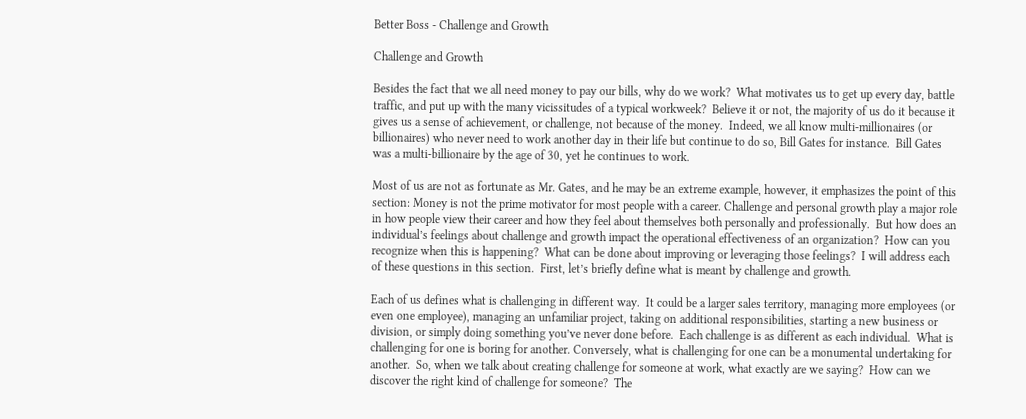Better Boss - Challenge and Growth

Challenge and Growth

Besides the fact that we all need money to pay our bills, why do we work?  What motivates us to get up every day, battle traffic, and put up with the many vicissitudes of a typical workweek?  Believe it or not, the majority of us do it because it gives us a sense of achievement, or challenge, not because of the money.  Indeed, we all know multi-millionaires (or billionaires) who never need to work another day in their life but continue to do so, Bill Gates for instance.  Bill Gates was a multi-billionaire by the age of 30, yet he continues to work.

Most of us are not as fortunate as Mr. Gates, and he may be an extreme example, however, it emphasizes the point of this section: Money is not the prime motivator for most people with a career. Challenge and personal growth play a major role in how people view their career and how they feel about themselves both personally and professionally.  But how does an individual’s feelings about challenge and growth impact the operational effectiveness of an organization?  How can you recognize when this is happening?  What can be done about improving or leveraging those feelings?  I will address each of these questions in this section.  First, let’s briefly define what is meant by challenge and growth.

Each of us defines what is challenging in different way.  It could be a larger sales territory, managing more employees (or even one employee), managing an unfamiliar project, taking on additional responsibilities, starting a new business or division, or simply doing something you’ve never done before.  Each challenge is as different as each individual.  What is challenging for one is boring for another. Conversely, what is challenging for one can be a monumental undertaking for another.  So, when we talk about creating challenge for someone at work, what exactly are we saying?  How can we discover the right kind of challenge for someone?  The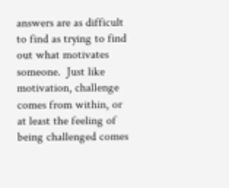answers are as difficult to find as trying to find out what motivates someone.  Just like motivation, challenge comes from within, or at least the feeling of being challenged comes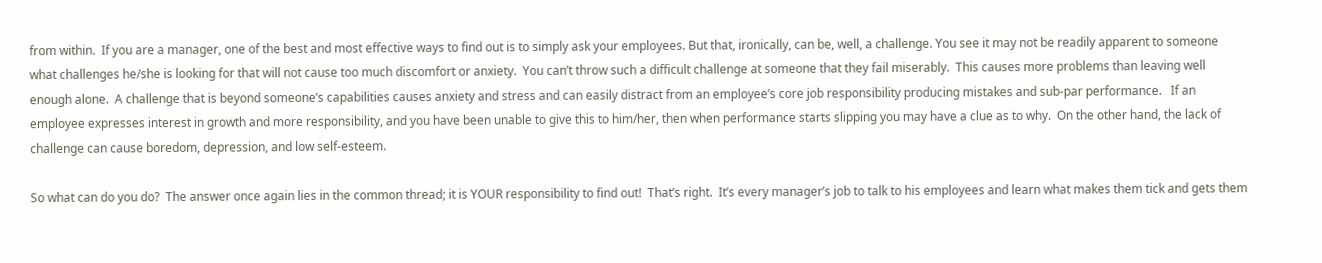from within.  If you are a manager, one of the best and most effective ways to find out is to simply ask your employees. But that, ironically, can be, well, a challenge. You see it may not be readily apparent to someone what challenges he/she is looking for that will not cause too much discomfort or anxiety.  You can’t throw such a difficult challenge at someone that they fail miserably.  This causes more problems than leaving well enough alone.  A challenge that is beyond someone’s capabilities causes anxiety and stress and can easily distract from an employee’s core job responsibility producing mistakes and sub-par performance.   If an employee expresses interest in growth and more responsibility, and you have been unable to give this to him/her, then when performance starts slipping you may have a clue as to why.  On the other hand, the lack of challenge can cause boredom, depression, and low self-esteem.

So what can do you do?  The answer once again lies in the common thread; it is YOUR responsibility to find out!  That’s right.  It’s every manager’s job to talk to his employees and learn what makes them tick and gets them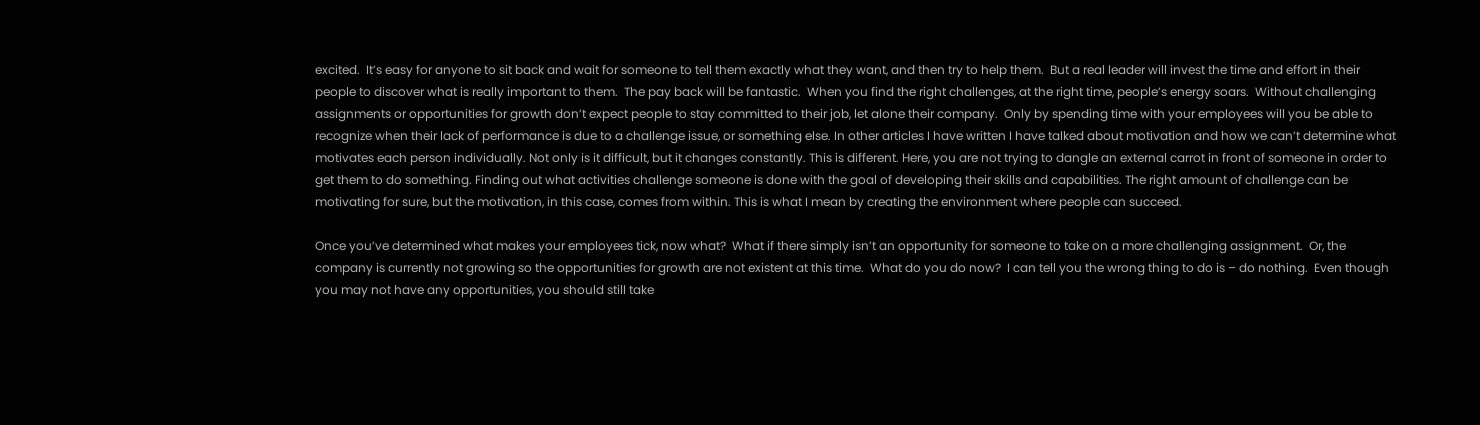excited.  It’s easy for anyone to sit back and wait for someone to tell them exactly what they want, and then try to help them.  But a real leader will invest the time and effort in their people to discover what is really important to them.  The pay back will be fantastic.  When you find the right challenges, at the right time, people’s energy soars.  Without challenging assignments or opportunities for growth don’t expect people to stay committed to their job, let alone their company.  Only by spending time with your employees will you be able to recognize when their lack of performance is due to a challenge issue, or something else. In other articles I have written I have talked about motivation and how we can’t determine what motivates each person individually. Not only is it difficult, but it changes constantly. This is different. Here, you are not trying to dangle an external carrot in front of someone in order to get them to do something. Finding out what activities challenge someone is done with the goal of developing their skills and capabilities. The right amount of challenge can be motivating for sure, but the motivation, in this case, comes from within. This is what I mean by creating the environment where people can succeed.

Once you’ve determined what makes your employees tick, now what?  What if there simply isn’t an opportunity for someone to take on a more challenging assignment.  Or, the company is currently not growing so the opportunities for growth are not existent at this time.  What do you do now?  I can tell you the wrong thing to do is – do nothing.  Even though you may not have any opportunities, you should still take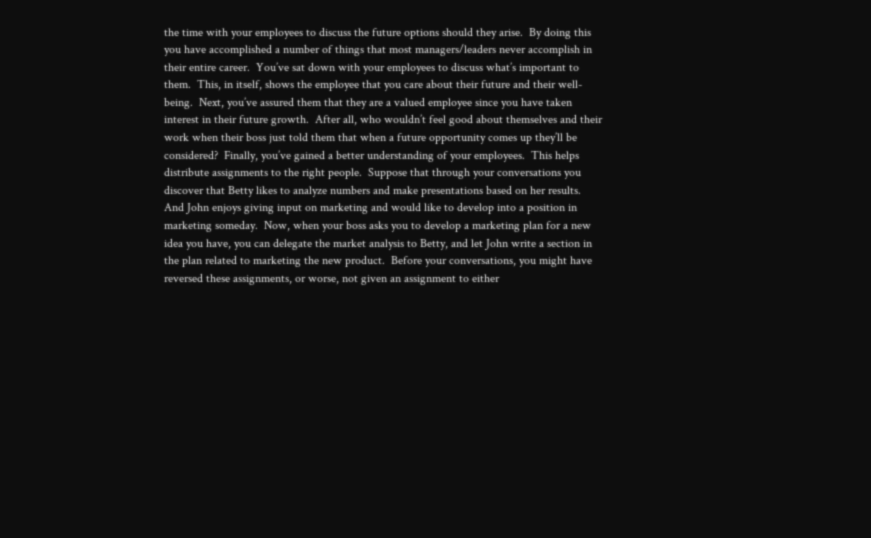the time with your employees to discuss the future options should they arise.  By doing this you have accomplished a number of things that most managers/leaders never accomplish in their entire career.  You’ve sat down with your employees to discuss what’s important to them.  This, in itself, shows the employee that you care about their future and their well-being.  Next, you’ve assured them that they are a valued employee since you have taken interest in their future growth.  After all, who wouldn’t feel good about themselves and their work when their boss just told them that when a future opportunity comes up they’ll be considered?  Finally, you’ve gained a better understanding of your employees.  This helps distribute assignments to the right people.  Suppose that through your conversations you discover that Betty likes to analyze numbers and make presentations based on her results.  And John enjoys giving input on marketing and would like to develop into a position in marketing someday.  Now, when your boss asks you to develop a marketing plan for a new idea you have, you can delegate the market analysis to Betty, and let John write a section in the plan related to marketing the new product.  Before your conversations, you might have reversed these assignments, or worse, not given an assignment to either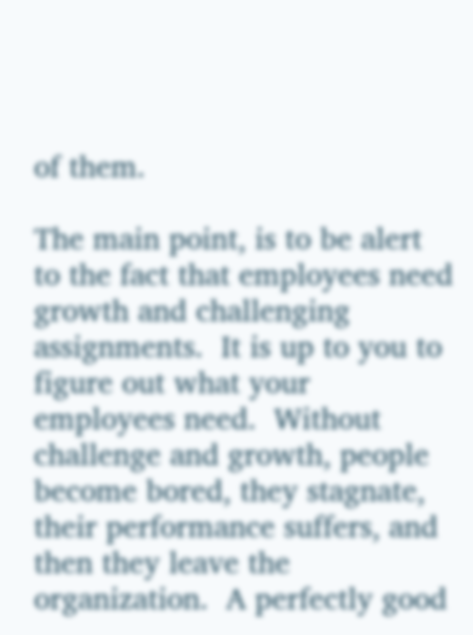of them.

The main point, is to be alert to the fact that employees need growth and challenging assignments.  It is up to you to figure out what your employees need.  Without challenge and growth, people become bored, they stagnate, their performance suffers, and then they leave the organization.  A perfectly good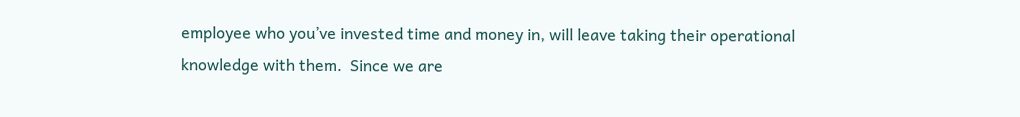employee who you’ve invested time and money in, will leave taking their operational knowledge with them.  Since we are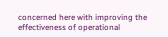concerned here with improving the effectiveness of operational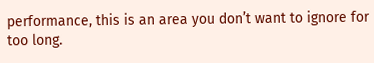performance, this is an area you don’t want to ignore for too long.